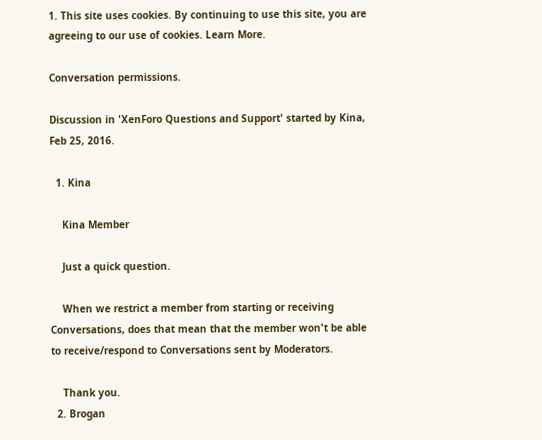1. This site uses cookies. By continuing to use this site, you are agreeing to our use of cookies. Learn More.

Conversation permissions.

Discussion in 'XenForo Questions and Support' started by Kina, Feb 25, 2016.

  1. Kina

    Kina Member

    Just a quick question.

    When we restrict a member from starting or receiving Conversations, does that mean that the member won't be able to receive/respond to Conversations sent by Moderators.

    Thank you.
  2. Brogan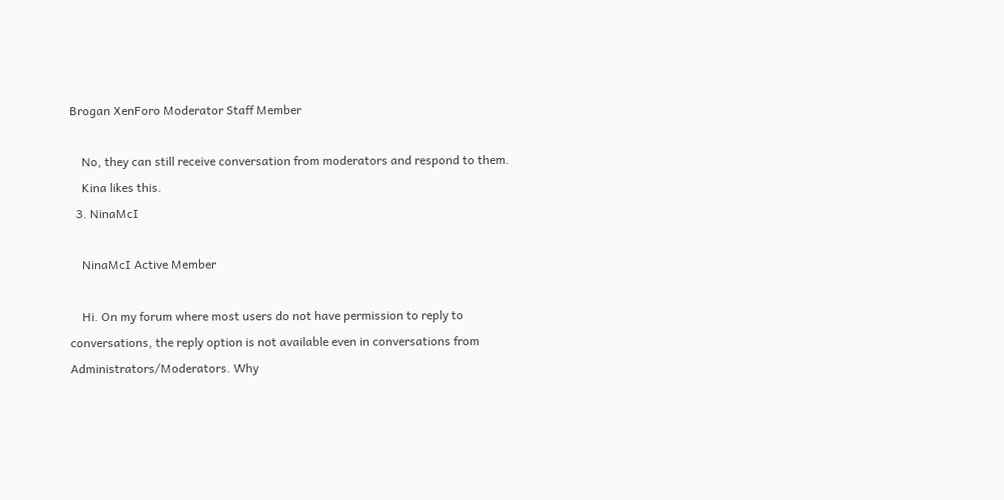Brogan XenForo Moderator Staff Member

    No, they can still receive conversation from moderators and respond to them.
    Kina likes this.
  3. NinaMcI

    NinaMcI Active Member

    Hi. On my forum where most users do not have permission to reply to conversations, the reply option is not available even in conversations from Administrators/Moderators. Why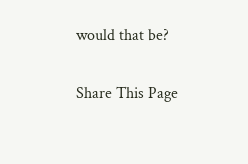would that be?

Share This Page